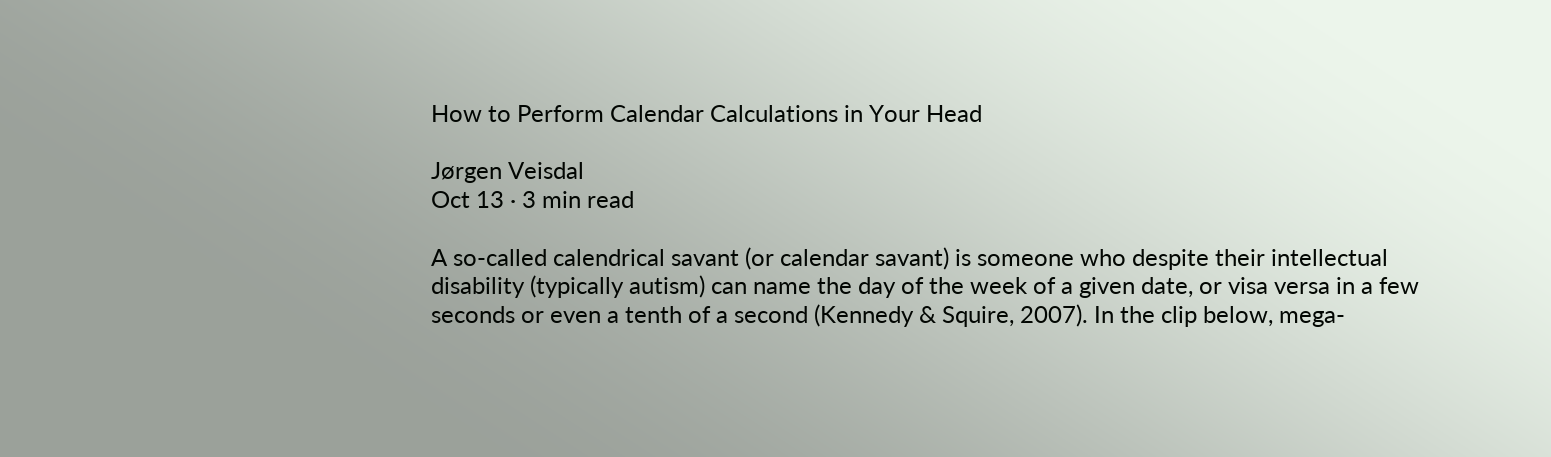How to Perform Calendar Calculations in Your Head

Jørgen Veisdal
Oct 13 · 3 min read

A so-called calendrical savant (or calendar savant) is someone who despite their intellectual disability (typically autism) can name the day of the week of a given date, or visa versa in a few seconds or even a tenth of a second (Kennedy & Squire, 2007). In the clip below, mega-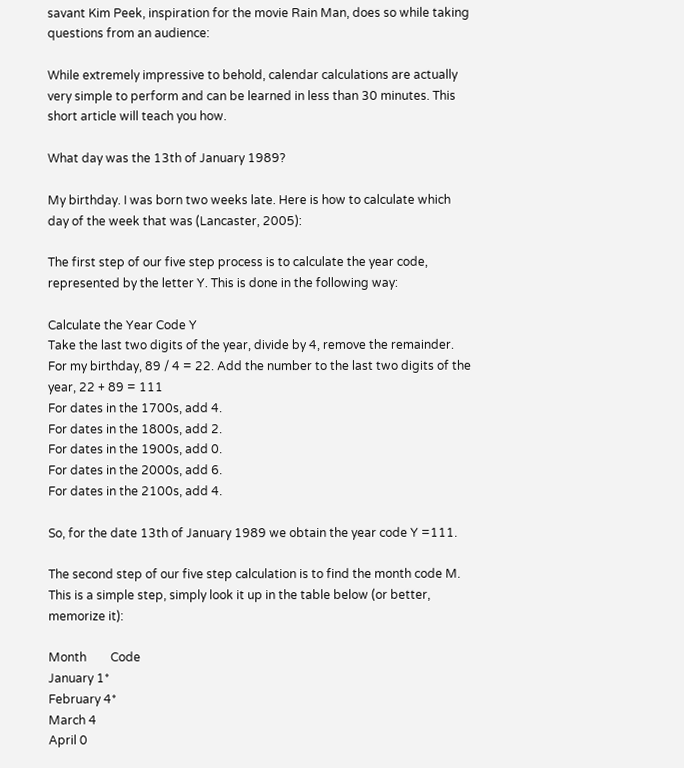savant Kim Peek, inspiration for the movie Rain Man, does so while taking questions from an audience:

While extremely impressive to behold, calendar calculations are actually very simple to perform and can be learned in less than 30 minutes. This short article will teach you how.

What day was the 13th of January 1989?

My birthday. I was born two weeks late. Here is how to calculate which day of the week that was (Lancaster, 2005):

The first step of our five step process is to calculate the year code, represented by the letter Y. This is done in the following way:

Calculate the Year Code Y
Take the last two digits of the year, divide by 4, remove the remainder. For my birthday, 89 / 4 = 22. Add the number to the last two digits of the year, 22 + 89 = 111
For dates in the 1700s, add 4.
For dates in the 1800s, add 2.
For dates in the 1900s, add 0.
For dates in the 2000s, add 6.
For dates in the 2100s, add 4.

So, for the date 13th of January 1989 we obtain the year code Y =111.

The second step of our five step calculation is to find the month code M. This is a simple step, simply look it up in the table below (or better, memorize it):

Month        Code
January 1*
February 4*
March 4
April 0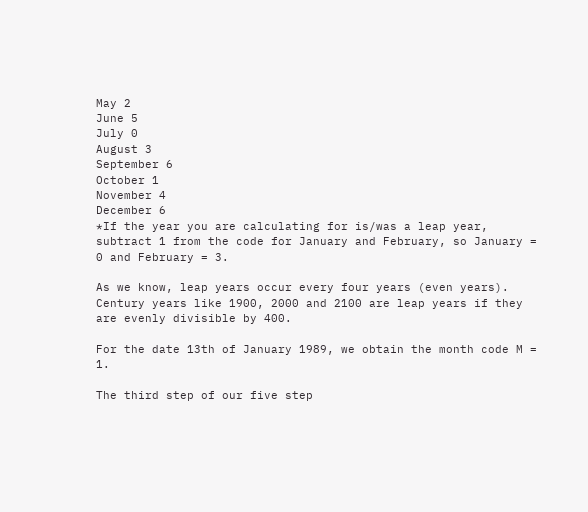May 2
June 5
July 0
August 3
September 6
October 1
November 4
December 6
*If the year you are calculating for is/was a leap year, subtract 1 from the code for January and February, so January = 0 and February = 3.

As we know, leap years occur every four years (even years). Century years like 1900, 2000 and 2100 are leap years if they are evenly divisible by 400.

For the date 13th of January 1989, we obtain the month code M = 1.

The third step of our five step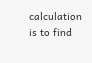calculation is to find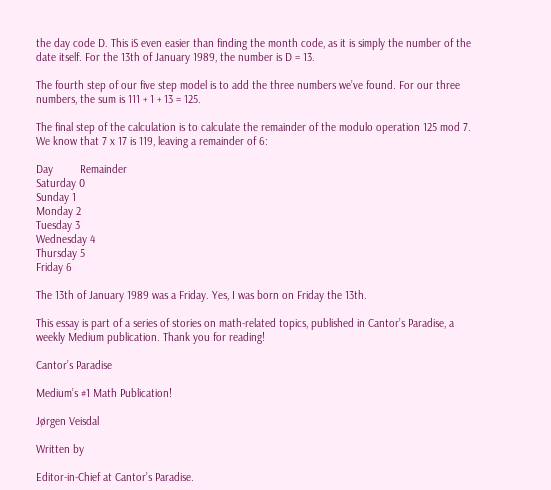the day code D. This iS even easier than finding the month code, as it is simply the number of the date itself. For the 13th of January 1989, the number is D = 13.

The fourth step of our five step model is to add the three numbers we’ve found. For our three numbers, the sum is 111 + 1 + 13 = 125.

The final step of the calculation is to calculate the remainder of the modulo operation 125 mod 7. We know that 7 x 17 is 119, leaving a remainder of 6:

Day         Remainder
Saturday 0
Sunday 1
Monday 2
Tuesday 3
Wednesday 4
Thursday 5
Friday 6

The 13th of January 1989 was a Friday. Yes, I was born on Friday the 13th.

This essay is part of a series of stories on math-related topics, published in Cantor’s Paradise, a weekly Medium publication. Thank you for reading!

Cantor’s Paradise

Medium’s #1 Math Publication!

Jørgen Veisdal

Written by

Editor-in-Chief at Cantor’s Paradise.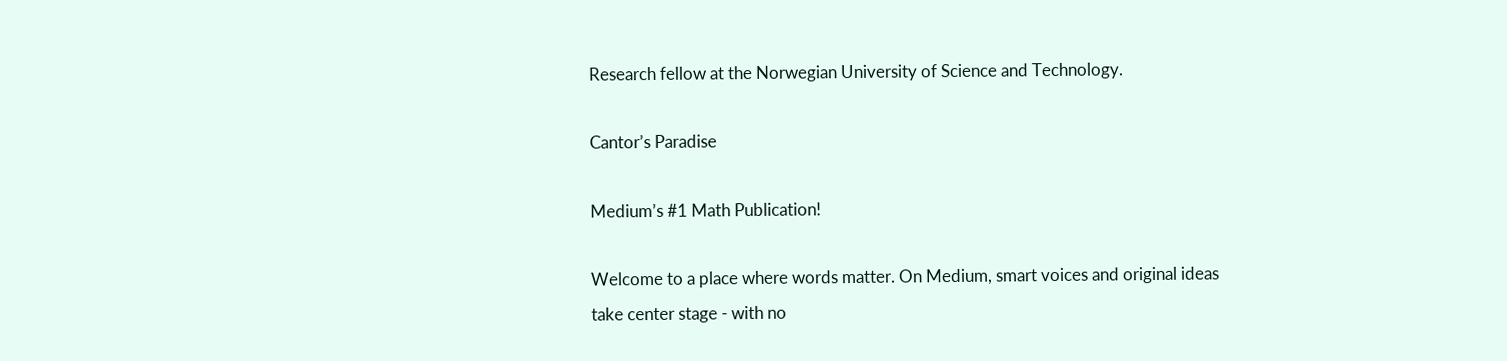Research fellow at the Norwegian University of Science and Technology.

Cantor’s Paradise

Medium’s #1 Math Publication!

Welcome to a place where words matter. On Medium, smart voices and original ideas take center stage - with no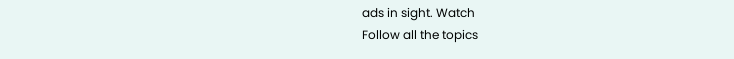ads in sight. Watch
Follow all the topics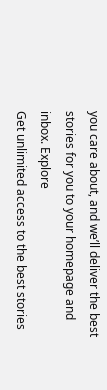you care about, and we’ll deliver the best stories for you to your homepage and inbox. Explore
Get unlimited access to the best stories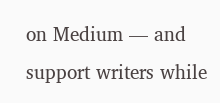on Medium — and support writers while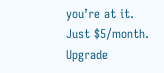you’re at it. Just $5/month. Upgrade